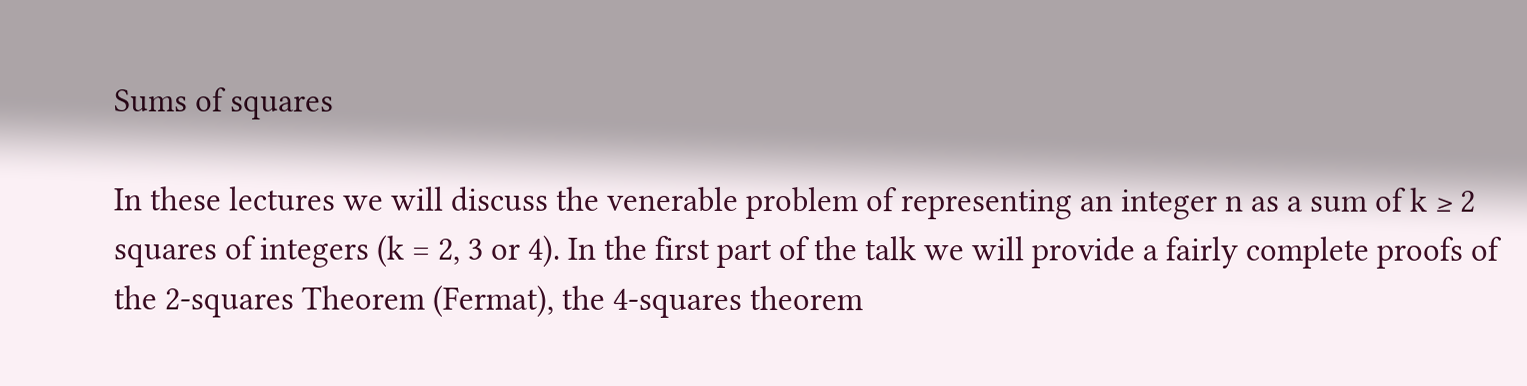Sums of squares

In these lectures we will discuss the venerable problem of representing an integer n as a sum of k ≥ 2 squares of integers (k = 2, 3 or 4). In the first part of the talk we will provide a fairly complete proofs of the 2-squares Theorem (Fermat), the 4-squares theorem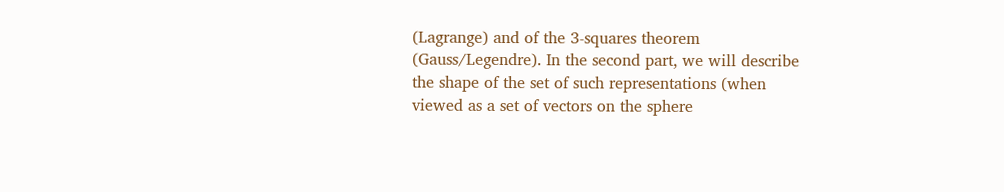(Lagrange) and of the 3-squares theorem (Gauss/Legendre). In the second part, we will describe the shape of the set of such representations (when viewed as a set of vectors on the sphere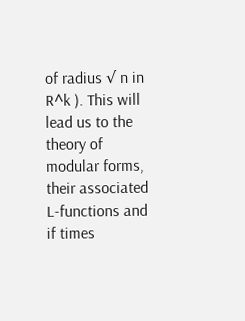of radius √ n in R^k ). This will lead us to the theory of modular forms, their associated L-functions and if times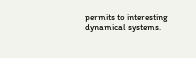permits to interesting dynamical systems.